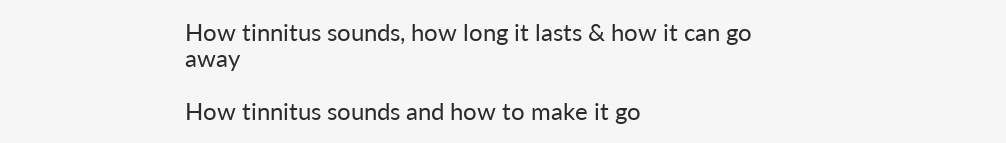How tinnitus sounds, how long it lasts & how it can go away

How tinnitus sounds and how to make it go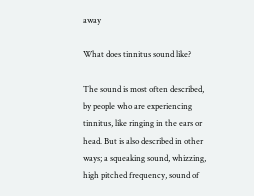away

What does tinnitus sound like?

The sound is most often described, by people who are experiencing tinnitus, like ringing in the ears or head. But is also described in other ways; a squeaking sound, whizzing, high pitched frequency, sound of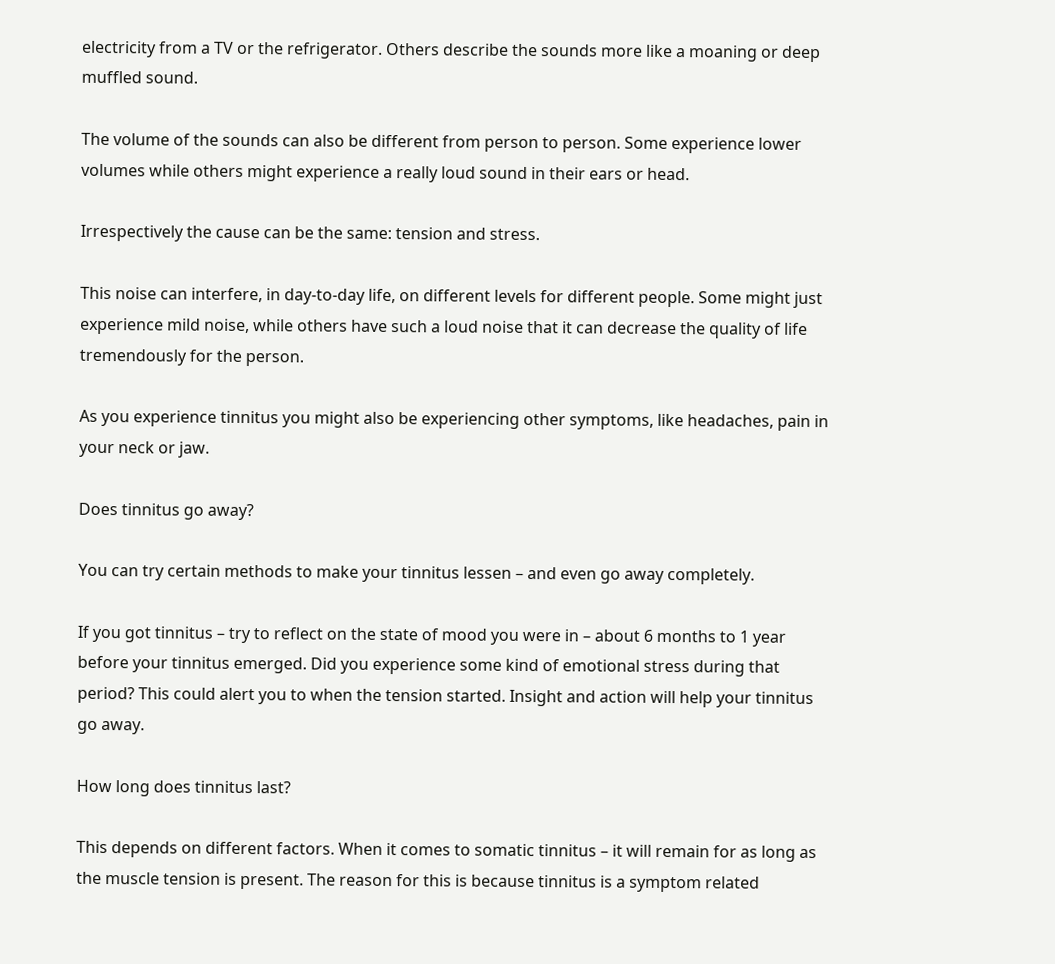electricity from a TV or the refrigerator. Others describe the sounds more like a moaning or deep muffled sound.

The volume of the sounds can also be different from person to person. Some experience lower volumes while others might experience a really loud sound in their ears or head.

Irrespectively the cause can be the same: tension and stress.

This noise can interfere, in day-to-day life, on different levels for different people. Some might just experience mild noise, while others have such a loud noise that it can decrease the quality of life tremendously for the person.

As you experience tinnitus you might also be experiencing other symptoms, like headaches, pain in your neck or jaw.

Does tinnitus go away?

You can try certain methods to make your tinnitus lessen – and even go away completely.

If you got tinnitus – try to reflect on the state of mood you were in – about 6 months to 1 year before your tinnitus emerged. Did you experience some kind of emotional stress during that period? This could alert you to when the tension started. Insight and action will help your tinnitus go away.

How long does tinnitus last?

This depends on different factors. When it comes to somatic tinnitus – it will remain for as long as the muscle tension is present. The reason for this is because tinnitus is a symptom related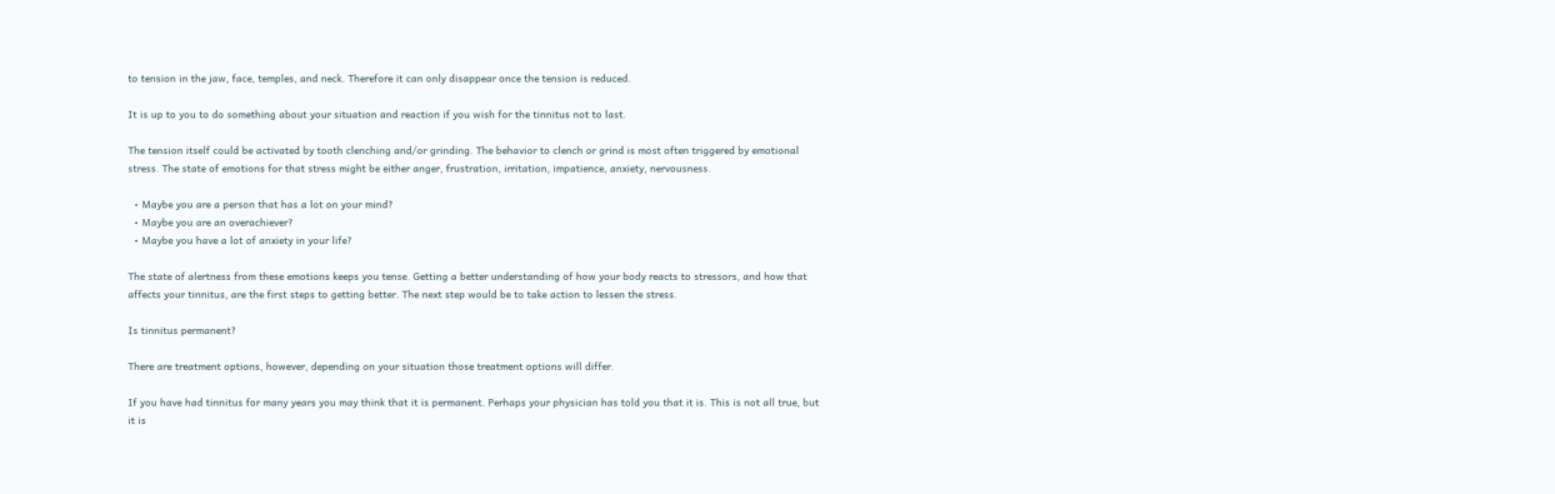to tension in the jaw, face, temples, and neck. Therefore it can only disappear once the tension is reduced.

It is up to you to do something about your situation and reaction if you wish for the tinnitus not to last.

The tension itself could be activated by tooth clenching and/or grinding. The behavior to clench or grind is most often triggered by emotional stress. The state of emotions for that stress might be either anger, frustration, irritation, impatience, anxiety, nervousness.

  • Maybe you are a person that has a lot on your mind?
  • Maybe you are an overachiever?
  • Maybe you have a lot of anxiety in your life?

The state of alertness from these emotions keeps you tense. Getting a better understanding of how your body reacts to stressors, and how that affects your tinnitus, are the first steps to getting better. The next step would be to take action to lessen the stress.

Is tinnitus permanent?

There are treatment options, however, depending on your situation those treatment options will differ.

If you have had tinnitus for many years you may think that it is permanent. Perhaps your physician has told you that it is. This is not all true, but it is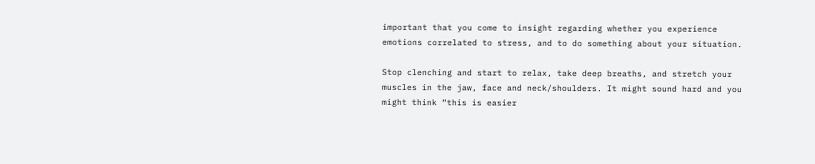important that you come to insight regarding whether you experience emotions correlated to stress, and to do something about your situation.

Stop clenching and start to relax, take deep breaths, and stretch your muscles in the jaw, face and neck/shoulders. It might sound hard and you might think “this is easier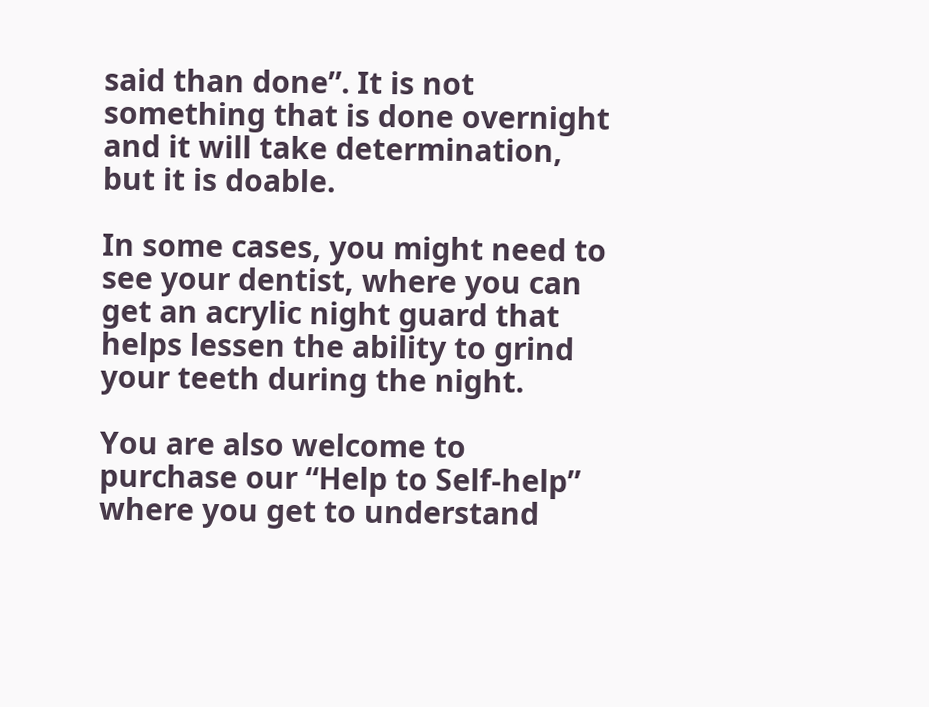said than done”. It is not something that is done overnight and it will take determination, but it is doable.

In some cases, you might need to see your dentist, where you can get an acrylic night guard that helps lessen the ability to grind your teeth during the night.

You are also welcome to purchase our “Help to Self-help” where you get to understand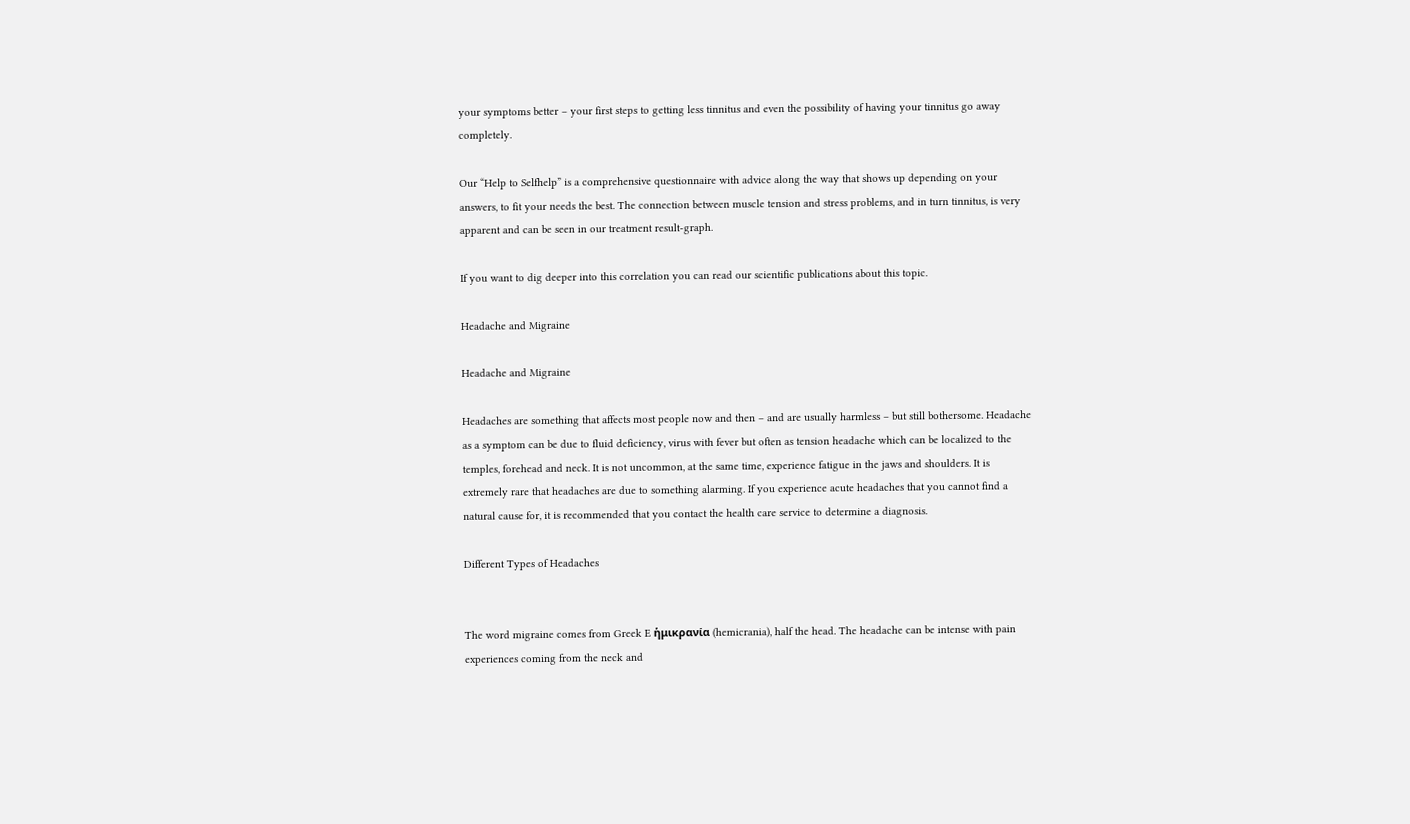your symptoms better – your first steps to getting less tinnitus and even the possibility of having your tinnitus go away completely.

Our “Help to Selfhelp” is a comprehensive questionnaire with advice along the way that shows up depending on your answers, to fit your needs the best. The connection between muscle tension and stress problems, and in turn tinnitus, is very apparent and can be seen in our treatment result-graph.

If you want to dig deeper into this correlation you can read our scientific publications about this topic.

Headache and Migraine

Headache and Migraine

Headaches are something that affects most people now and then – and are usually harmless – but still bothersome. Headache as a symptom can be due to fluid deficiency, virus with fever but often as tension headache which can be localized to the temples, forehead and neck. It is not uncommon, at the same time, experience fatigue in the jaws and shoulders. It is extremely rare that headaches are due to something alarming. If you experience acute headaches that you cannot find a natural cause for, it is recommended that you contact the health care service to determine a diagnosis.

Different Types of Headaches


The word migraine comes from Greek E ἡμικρανία (hemicrania), half the head. The headache can be intense with pain experiences coming from the neck and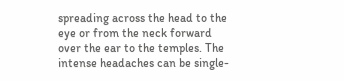spreading across the head to the eye or from the neck forward over the ear to the temples. The intense headaches can be single-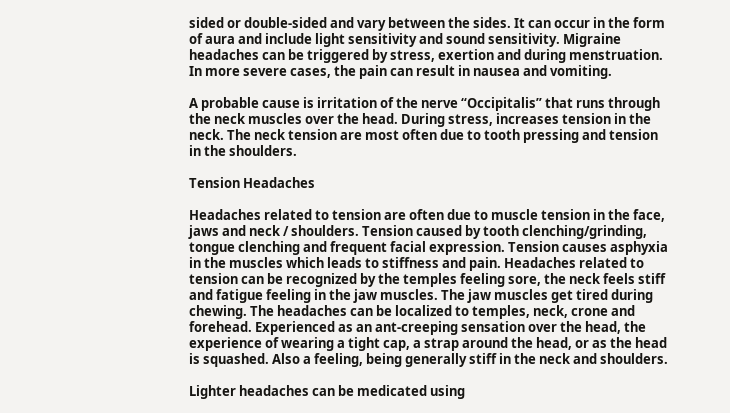sided or double-sided and vary between the sides. It can occur in the form of aura and include light sensitivity and sound sensitivity. Migraine headaches can be triggered by stress, exertion and during menstruation. In more severe cases, the pain can result in nausea and vomiting.

A probable cause is irritation of the nerve “Occipitalis” that runs through the neck muscles over the head. During stress, increases tension in the neck. The neck tension are most often due to tooth pressing and tension in the shoulders.

Tension Headaches

Headaches related to tension are often due to muscle tension in the face, jaws and neck / shoulders. Tension caused by tooth clenching/grinding, tongue clenching and frequent facial expression. Tension causes asphyxia in the muscles which leads to stiffness and pain. Headaches related to tension can be recognized by the temples feeling sore, the neck feels stiff and fatigue feeling in the jaw muscles. The jaw muscles get tired during chewing. The headaches can be localized to temples, neck, crone and forehead. Experienced as an ant-creeping sensation over the head, the experience of wearing a tight cap, a strap around the head, or as the head is squashed. Also a feeling, being generally stiff in the neck and shoulders.

Lighter headaches can be medicated using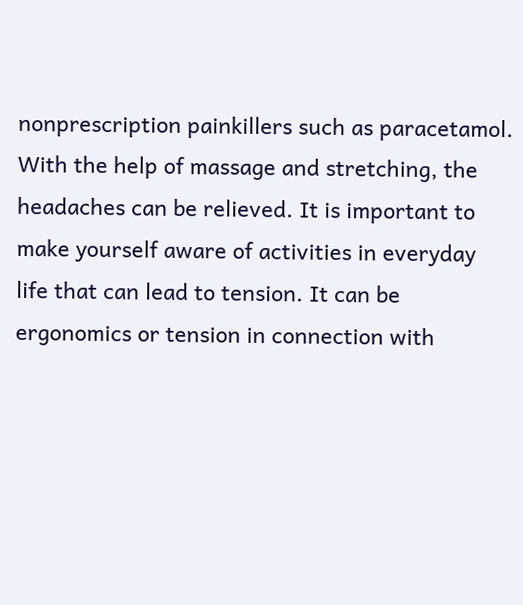nonprescription painkillers such as paracetamol. With the help of massage and stretching, the headaches can be relieved. It is important to make yourself aware of activities in everyday life that can lead to tension. It can be ergonomics or tension in connection with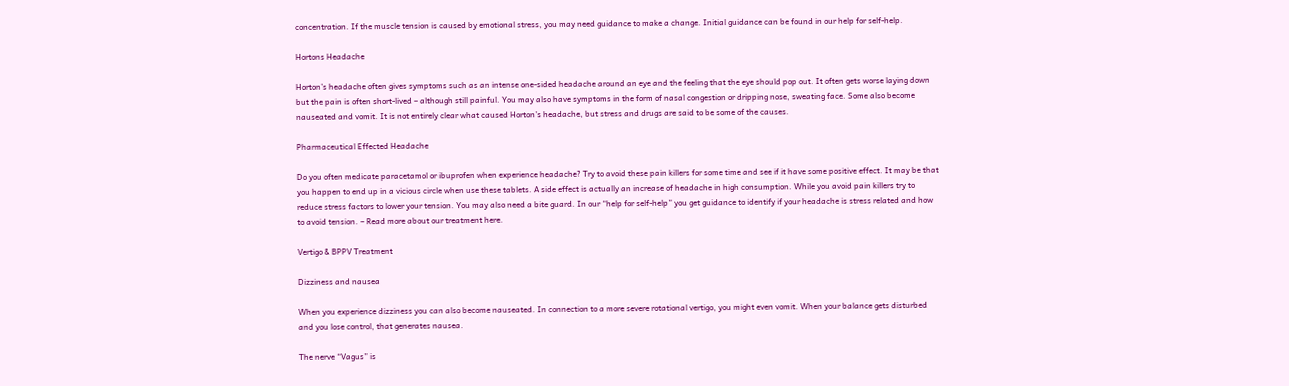concentration. If the muscle tension is caused by emotional stress, you may need guidance to make a change. Initial guidance can be found in our help for self-help.

Hortons Headache

Horton’s headache often gives symptoms such as an intense one-sided headache around an eye and the feeling that the eye should pop out. It often gets worse laying down but the pain is often short-lived – although still painful. You may also have symptoms in the form of nasal congestion or dripping nose, sweating face. Some also become nauseated and vomit. It is not entirely clear what caused Horton’s headache, but stress and drugs are said to be some of the causes.

Pharmaceutical Effected Headache

Do you often medicate paracetamol or ibuprofen when experience headache? Try to avoid these pain killers for some time and see if it have some positive effect. It may be that you happen to end up in a vicious circle when use these tablets. A side effect is actually an increase of headache in high consumption. While you avoid pain killers try to reduce stress factors to lower your tension. You may also need a bite guard. In our “help for self-help” you get guidance to identify if your headache is stress related and how to avoid tension. – Read more about our treatment here.

Vertigo & BPPV Treatment

Dizziness and nausea

When you experience dizziness you can also become nauseated. In connection to a more severe rotational vertigo, you might even vomit. When your balance gets disturbed and you lose control, that generates nausea.

The nerve “Vagus” is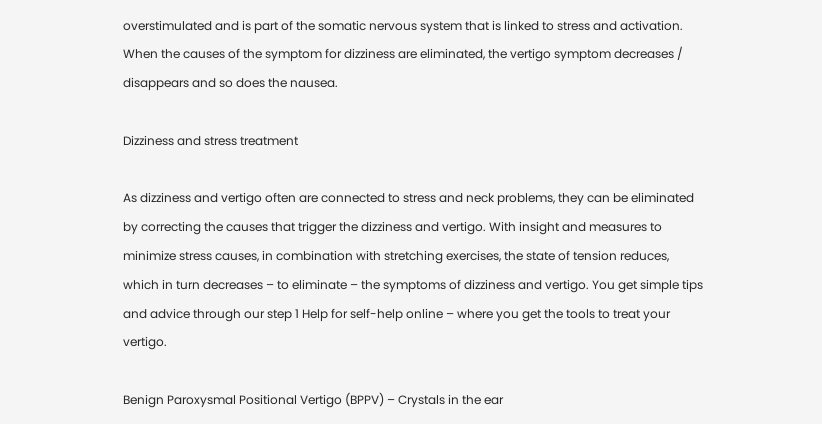overstimulated and is part of the somatic nervous system that is linked to stress and activation. When the causes of the symptom for dizziness are eliminated, the vertigo symptom decreases / disappears and so does the nausea.

Dizziness and stress treatment

As dizziness and vertigo often are connected to stress and neck problems, they can be eliminated by correcting the causes that trigger the dizziness and vertigo. With insight and measures to minimize stress causes, in combination with stretching exercises, the state of tension reduces, which in turn decreases – to eliminate – the symptoms of dizziness and vertigo. You get simple tips and advice through our step 1 Help for self-help online – where you get the tools to treat your vertigo.

Benign Paroxysmal Positional Vertigo (BPPV) – Crystals in the ear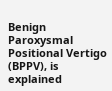Benign Paroxysmal Positional Vertigo (BPPV), is explained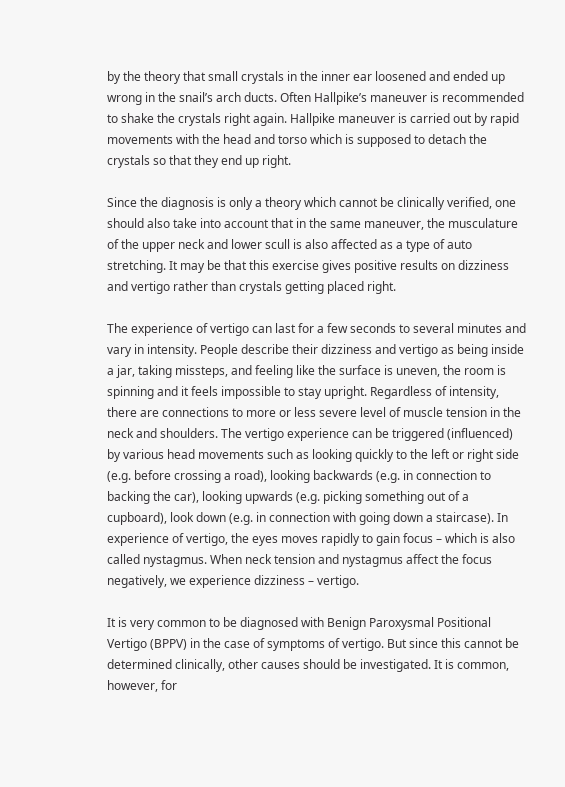by the theory that small crystals in the inner ear loosened and ended up wrong in the snail’s arch ducts. Often Hallpike’s maneuver is recommended to shake the crystals right again. Hallpike maneuver is carried out by rapid movements with the head and torso which is supposed to detach the crystals so that they end up right.

Since the diagnosis is only a theory which cannot be clinically verified, one should also take into account that in the same maneuver, the musculature of the upper neck and lower scull is also affected as a type of auto stretching. It may be that this exercise gives positive results on dizziness and vertigo rather than crystals getting placed right.

The experience of vertigo can last for a few seconds to several minutes and vary in intensity. People describe their dizziness and vertigo as being inside a jar, taking missteps, and feeling like the surface is uneven, the room is spinning and it feels impossible to stay upright. Regardless of intensity, there are connections to more or less severe level of muscle tension in the neck and shoulders. The vertigo experience can be triggered (influenced) by various head movements such as looking quickly to the left or right side (e.g. before crossing a road), looking backwards (e.g. in connection to backing the car), looking upwards (e.g. picking something out of a cupboard), look down (e.g. in connection with going down a staircase). In experience of vertigo, the eyes moves rapidly to gain focus – which is also called nystagmus. When neck tension and nystagmus affect the focus negatively, we experience dizziness – vertigo.

It is very common to be diagnosed with Benign Paroxysmal Positional Vertigo (BPPV) in the case of symptoms of vertigo. But since this cannot be determined clinically, other causes should be investigated. It is common, however, for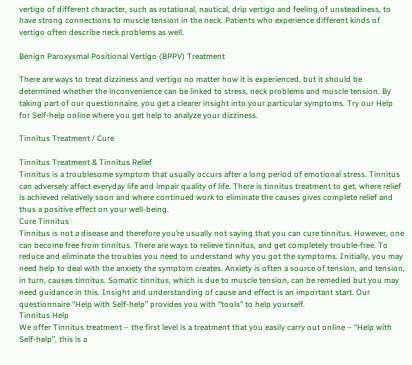vertigo of different character, such as rotational, nautical, drip vertigo and feeling of unsteadiness, to have strong connections to muscle tension in the neck. Patients who experience different kinds of vertigo often describe neck problems as well.

Benign Paroxysmal Positional Vertigo (BPPV) Treatment

There are ways to treat dizziness and vertigo no matter how it is experienced, but it should be determined whether the inconvenience can be linked to stress, neck problems and muscle tension. By taking part of our questionnaire, you get a clearer insight into your particular symptoms. Try our Help for Self-help online where you get help to analyze your dizziness.

Tinnitus Treatment / Cure

Tinnitus Treatment & Tinnitus Relief
Tinnitus is a troublesome symptom that usually occurs after a long period of emotional stress. Tinnitus can adversely affect everyday life and impair quality of life. There is tinnitus treatment to get, where relief is achieved relatively soon and where continued work to eliminate the causes gives complete relief and thus a positive effect on your well-being.
Cure Tinnitus
Tinnitus is not a disease and therefore you’re usually not saying that you can cure tinnitus. However, one can become free from tinnitus. There are ways to relieve tinnitus, and get completely trouble-free. To reduce and eliminate the troubles you need to understand why you got the symptoms. Initially, you may need help to deal with the anxiety the symptom creates. Anxiety is often a source of tension, and tension, in turn, causes tinnitus. Somatic tinnitus, which is due to muscle tension, can be remedied but you may need guidance in this. Insight and understanding of cause and effect is an important start. Our questionnaire “Help with Self-help” provides you with “tools” to help yourself.
Tinnitus Help
We offer Tinnitus treatment – the first level is a treatment that you easily carry out online – “Help with Self-help”, this is a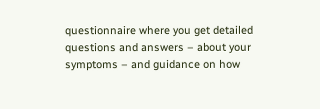questionnaire where you get detailed questions and answers – about your symptoms – and guidance on how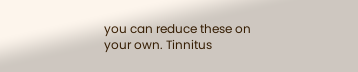you can reduce these on your own. Tinnitus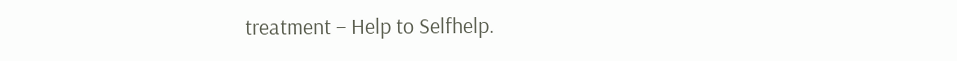treatment – Help to Selfhelp.